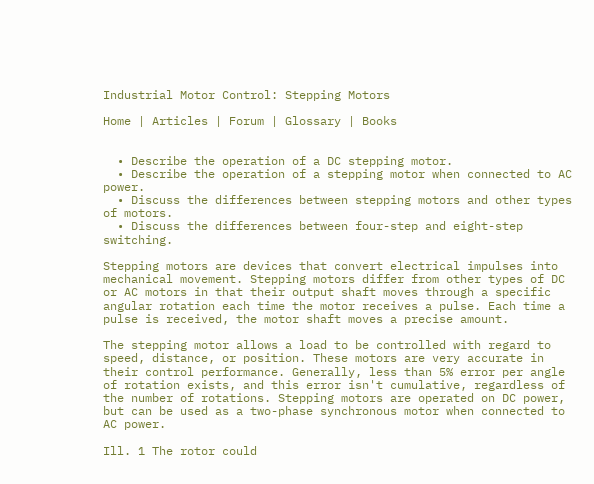Industrial Motor Control: Stepping Motors

Home | Articles | Forum | Glossary | Books


  • Describe the operation of a DC stepping motor.
  • Describe the operation of a stepping motor when connected to AC power.
  • Discuss the differences between stepping motors and other types of motors.
  • Discuss the differences between four-step and eight-step switching.

Stepping motors are devices that convert electrical impulses into mechanical movement. Stepping motors differ from other types of DC or AC motors in that their output shaft moves through a specific angular rotation each time the motor receives a pulse. Each time a pulse is received, the motor shaft moves a precise amount.

The stepping motor allows a load to be controlled with regard to speed, distance, or position. These motors are very accurate in their control performance. Generally, less than 5% error per angle of rotation exists, and this error isn't cumulative, regardless of the number of rotations. Stepping motors are operated on DC power, but can be used as a two-phase synchronous motor when connected to AC power.

Ill. 1 The rotor could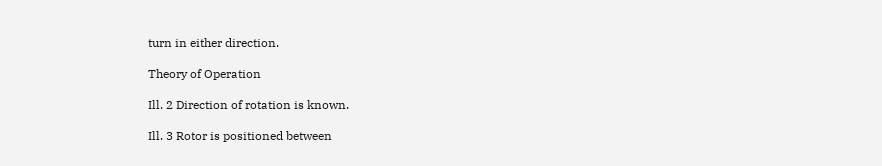turn in either direction.

Theory of Operation

Ill. 2 Direction of rotation is known.

Ill. 3 Rotor is positioned between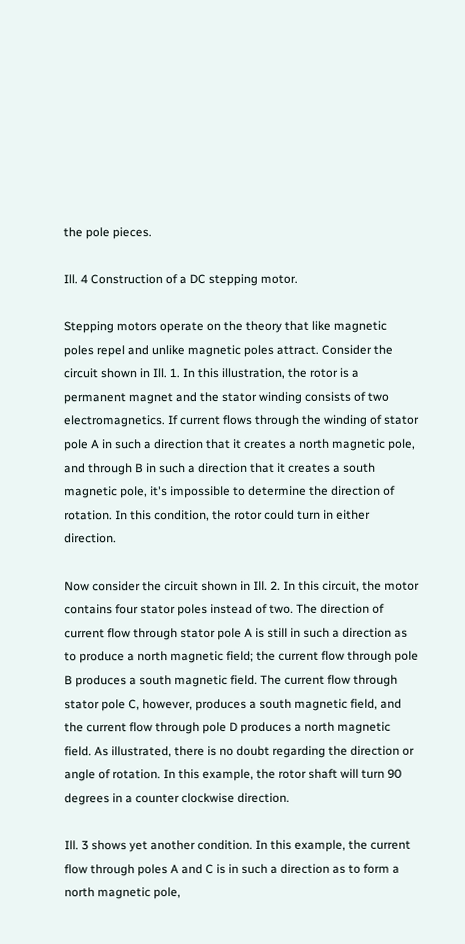the pole pieces.

Ill. 4 Construction of a DC stepping motor.

Stepping motors operate on the theory that like magnetic poles repel and unlike magnetic poles attract. Consider the circuit shown in Ill. 1. In this illustration, the rotor is a permanent magnet and the stator winding consists of two electromagnetics. If current flows through the winding of stator pole A in such a direction that it creates a north magnetic pole, and through B in such a direction that it creates a south magnetic pole, it's impossible to determine the direction of rotation. In this condition, the rotor could turn in either direction.

Now consider the circuit shown in Ill. 2. In this circuit, the motor contains four stator poles instead of two. The direction of current flow through stator pole A is still in such a direction as to produce a north magnetic field; the current flow through pole B produces a south magnetic field. The current flow through stator pole C, however, produces a south magnetic field, and the current flow through pole D produces a north magnetic field. As illustrated, there is no doubt regarding the direction or angle of rotation. In this example, the rotor shaft will turn 90 degrees in a counter clockwise direction.

Ill. 3 shows yet another condition. In this example, the current flow through poles A and C is in such a direction as to form a north magnetic pole,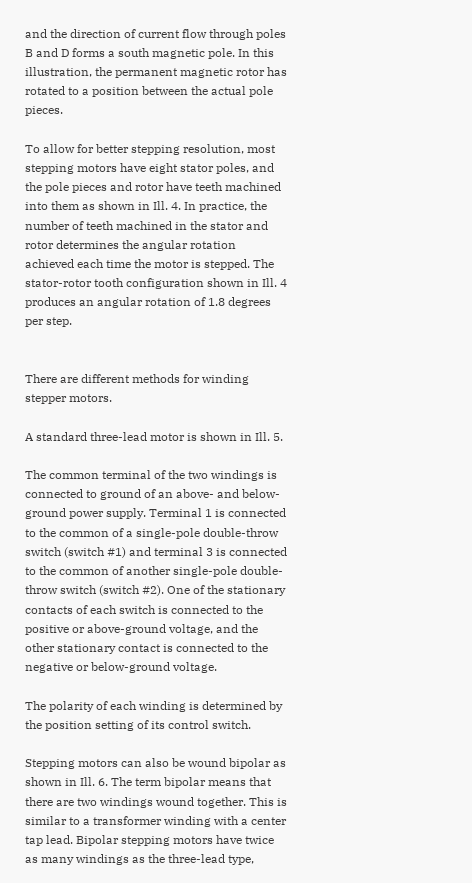and the direction of current flow through poles B and D forms a south magnetic pole. In this illustration, the permanent magnetic rotor has rotated to a position between the actual pole pieces.

To allow for better stepping resolution, most stepping motors have eight stator poles, and the pole pieces and rotor have teeth machined into them as shown in Ill. 4. In practice, the number of teeth machined in the stator and rotor determines the angular rotation achieved each time the motor is stepped. The stator-rotor tooth configuration shown in Ill. 4 produces an angular rotation of 1.8 degrees per step.


There are different methods for winding stepper motors.

A standard three-lead motor is shown in Ill. 5.

The common terminal of the two windings is connected to ground of an above- and below-ground power supply. Terminal 1 is connected to the common of a single-pole double-throw switch (switch #1) and terminal 3 is connected to the common of another single-pole double-throw switch (switch #2). One of the stationary contacts of each switch is connected to the positive or above-ground voltage, and the other stationary contact is connected to the negative or below-ground voltage.

The polarity of each winding is determined by the position setting of its control switch.

Stepping motors can also be wound bipolar as shown in Ill. 6. The term bipolar means that there are two windings wound together. This is similar to a transformer winding with a center tap lead. Bipolar stepping motors have twice as many windings as the three-lead type,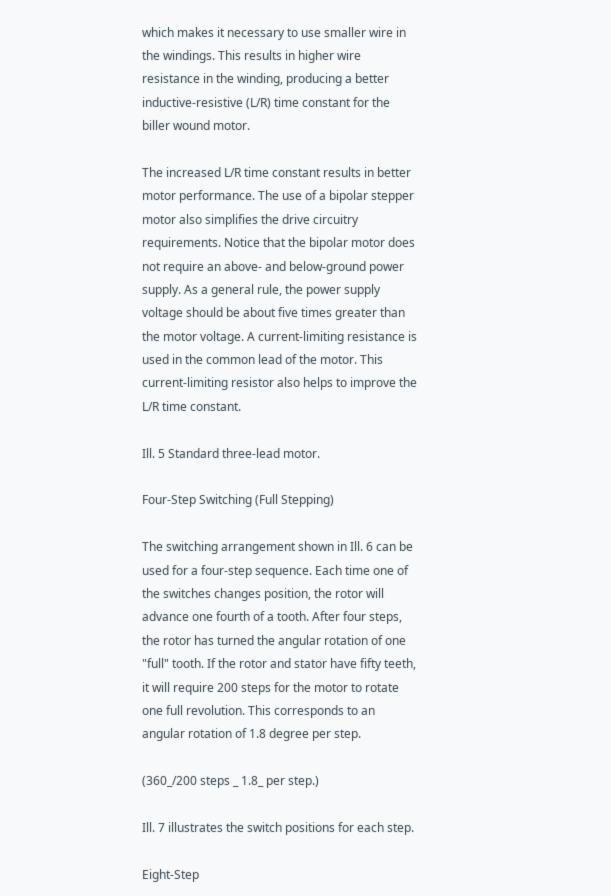which makes it necessary to use smaller wire in the windings. This results in higher wire resistance in the winding, producing a better inductive-resistive (L/R) time constant for the biller wound motor.

The increased L/R time constant results in better motor performance. The use of a bipolar stepper motor also simplifies the drive circuitry requirements. Notice that the bipolar motor does not require an above- and below-ground power supply. As a general rule, the power supply voltage should be about five times greater than the motor voltage. A current-limiting resistance is used in the common lead of the motor. This current-limiting resistor also helps to improve the L/R time constant.

Ill. 5 Standard three-lead motor.

Four-Step Switching (Full Stepping)

The switching arrangement shown in Ill. 6 can be used for a four-step sequence. Each time one of the switches changes position, the rotor will advance one fourth of a tooth. After four steps, the rotor has turned the angular rotation of one "full" tooth. If the rotor and stator have fifty teeth, it will require 200 steps for the motor to rotate one full revolution. This corresponds to an angular rotation of 1.8 degree per step.

(360_/200 steps _ 1.8_ per step.)

Ill. 7 illustrates the switch positions for each step.

Eight-Step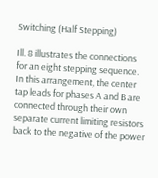Switching (Half Stepping)

Ill. 8 illustrates the connections for an eight stepping sequence. In this arrangement, the center tap leads for phases A and B are connected through their own separate current limiting resistors back to the negative of the power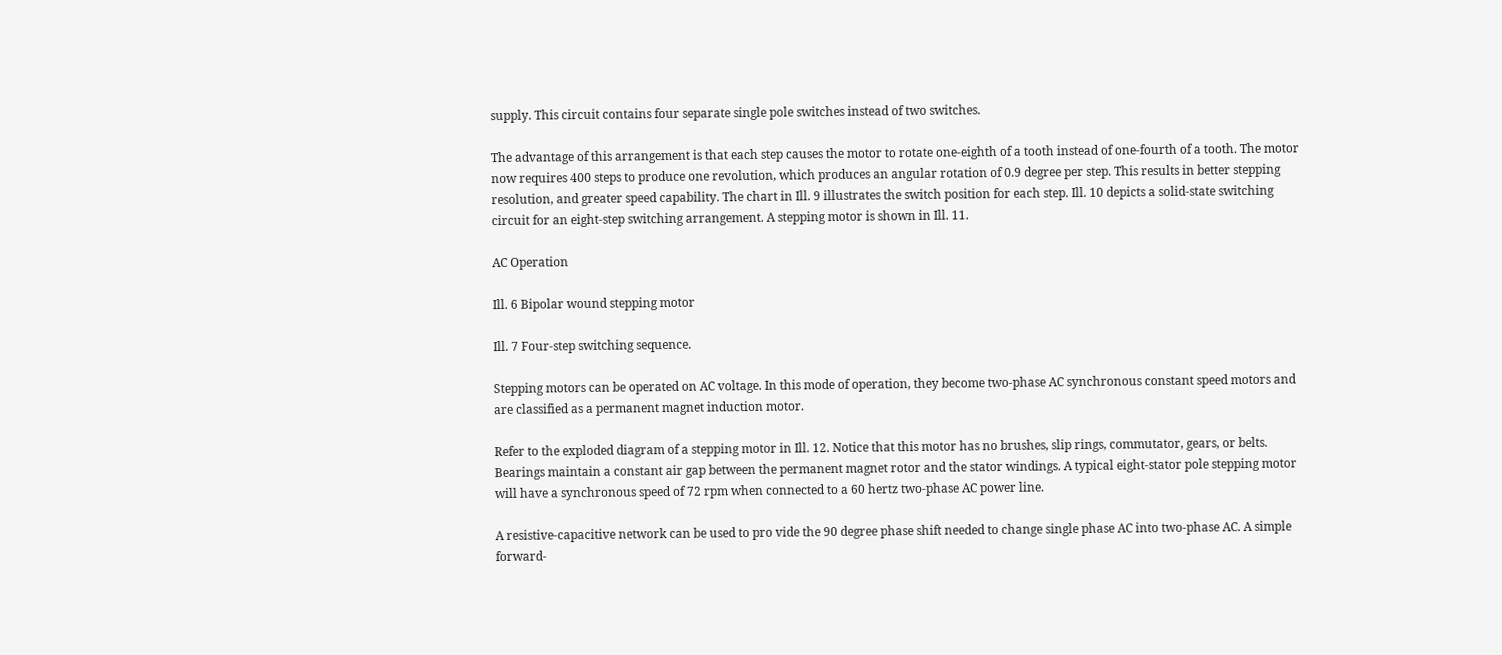supply. This circuit contains four separate single pole switches instead of two switches.

The advantage of this arrangement is that each step causes the motor to rotate one-eighth of a tooth instead of one-fourth of a tooth. The motor now requires 400 steps to produce one revolution, which produces an angular rotation of 0.9 degree per step. This results in better stepping resolution, and greater speed capability. The chart in Ill. 9 illustrates the switch position for each step. Ill. 10 depicts a solid-state switching circuit for an eight-step switching arrangement. A stepping motor is shown in Ill. 11.

AC Operation

Ill. 6 Bipolar wound stepping motor

Ill. 7 Four-step switching sequence.

Stepping motors can be operated on AC voltage. In this mode of operation, they become two-phase AC synchronous constant speed motors and are classified as a permanent magnet induction motor.

Refer to the exploded diagram of a stepping motor in Ill. 12. Notice that this motor has no brushes, slip rings, commutator, gears, or belts. Bearings maintain a constant air gap between the permanent magnet rotor and the stator windings. A typical eight-stator pole stepping motor will have a synchronous speed of 72 rpm when connected to a 60 hertz two-phase AC power line.

A resistive-capacitive network can be used to pro vide the 90 degree phase shift needed to change single phase AC into two-phase AC. A simple forward-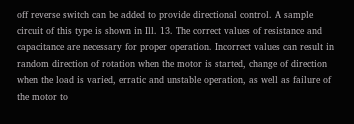off reverse switch can be added to provide directional control. A sample circuit of this type is shown in Ill. 13. The correct values of resistance and capacitance are necessary for proper operation. Incorrect values can result in random direction of rotation when the motor is started, change of direction when the load is varied, erratic and unstable operation, as well as failure of the motor to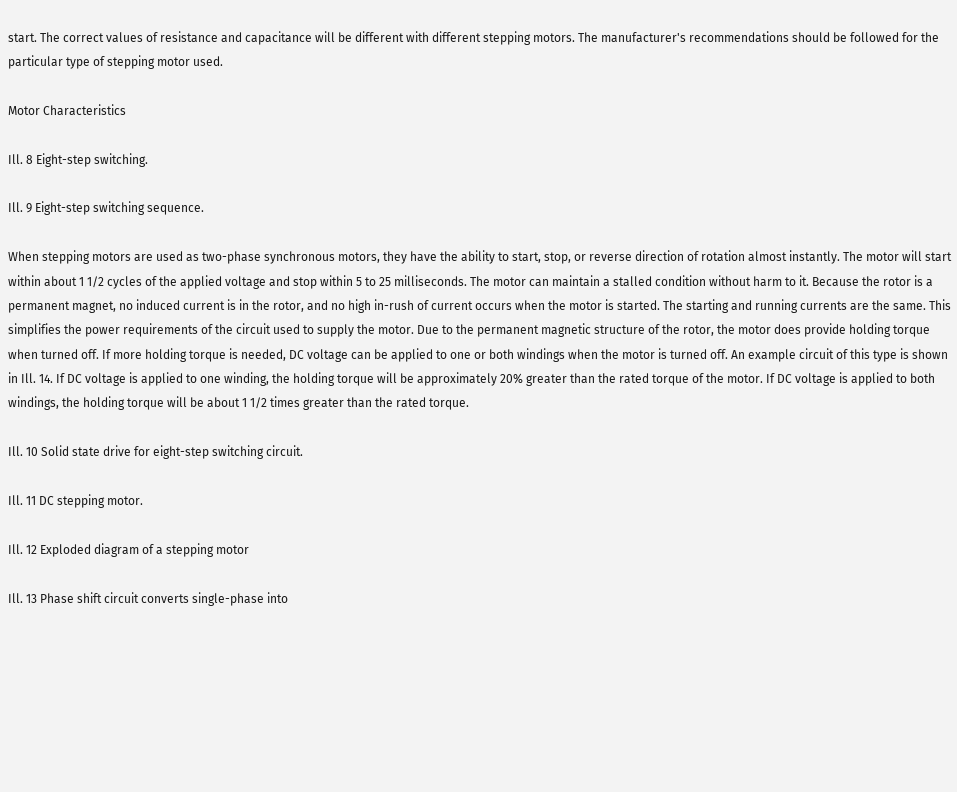start. The correct values of resistance and capacitance will be different with different stepping motors. The manufacturer's recommendations should be followed for the particular type of stepping motor used.

Motor Characteristics

Ill. 8 Eight-step switching.

Ill. 9 Eight-step switching sequence.

When stepping motors are used as two-phase synchronous motors, they have the ability to start, stop, or reverse direction of rotation almost instantly. The motor will start within about 1 1/2 cycles of the applied voltage and stop within 5 to 25 milliseconds. The motor can maintain a stalled condition without harm to it. Because the rotor is a permanent magnet, no induced current is in the rotor, and no high in-rush of current occurs when the motor is started. The starting and running currents are the same. This simplifies the power requirements of the circuit used to supply the motor. Due to the permanent magnetic structure of the rotor, the motor does provide holding torque when turned off. If more holding torque is needed, DC voltage can be applied to one or both windings when the motor is turned off. An example circuit of this type is shown in Ill. 14. If DC voltage is applied to one winding, the holding torque will be approximately 20% greater than the rated torque of the motor. If DC voltage is applied to both windings, the holding torque will be about 1 1/2 times greater than the rated torque.

Ill. 10 Solid state drive for eight-step switching circuit.

Ill. 11 DC stepping motor.

Ill. 12 Exploded diagram of a stepping motor

Ill. 13 Phase shift circuit converts single-phase into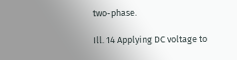two-phase.

Ill. 14 Applying DC voltage to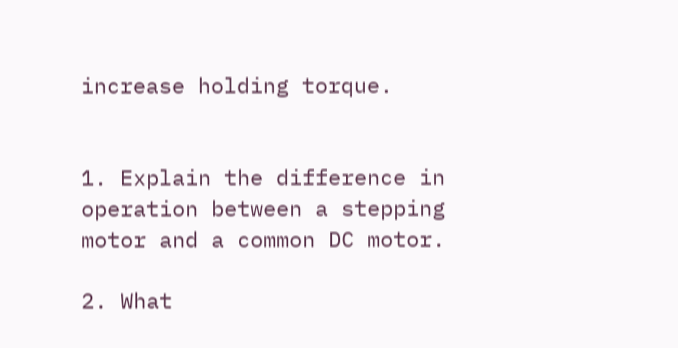increase holding torque.


1. Explain the difference in operation between a stepping motor and a common DC motor.

2. What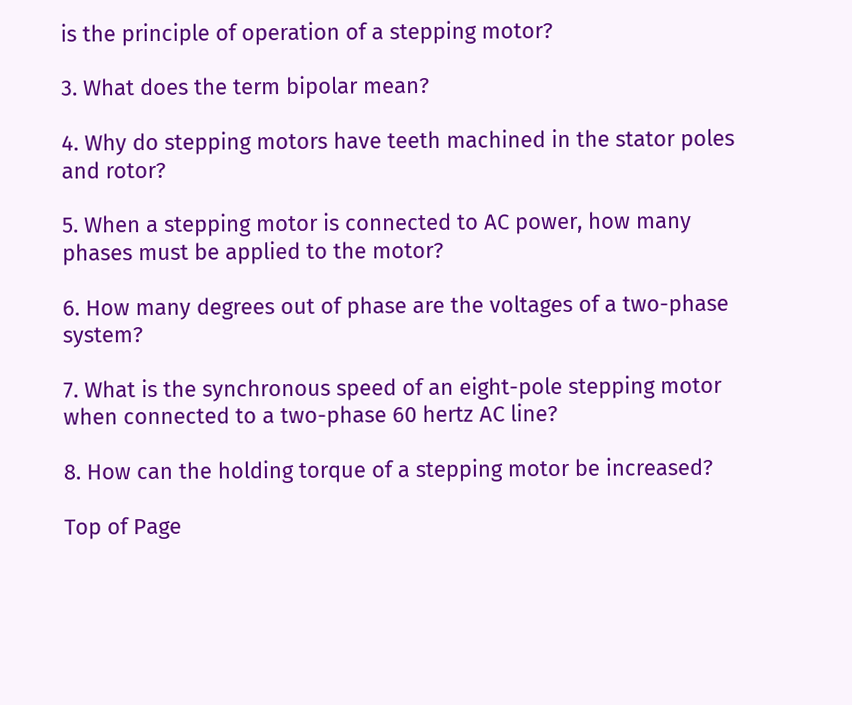is the principle of operation of a stepping motor?

3. What does the term bipolar mean?

4. Why do stepping motors have teeth machined in the stator poles and rotor?

5. When a stepping motor is connected to AC power, how many phases must be applied to the motor?

6. How many degrees out of phase are the voltages of a two-phase system?

7. What is the synchronous speed of an eight-pole stepping motor when connected to a two-phase 60 hertz AC line?

8. How can the holding torque of a stepping motor be increased?

Top of Page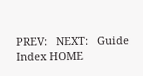PREV:   NEXT:   Guide Index HOME